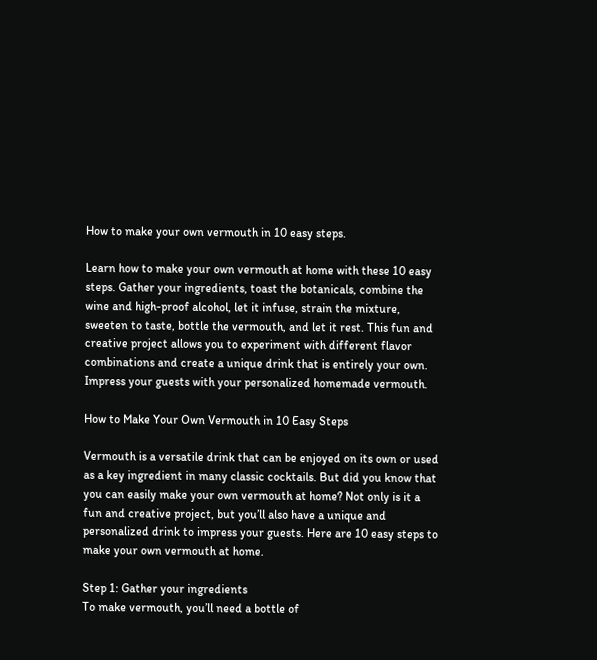How to make your own vermouth in 10 easy steps.

Learn how to make your own vermouth at home with these 10 easy steps. Gather your ingredients, toast the botanicals, combine the wine and high-proof alcohol, let it infuse, strain the mixture, sweeten to taste, bottle the vermouth, and let it rest. This fun and creative project allows you to experiment with different flavor combinations and create a unique drink that is entirely your own. Impress your guests with your personalized homemade vermouth.

How to Make Your Own Vermouth in 10 Easy Steps

Vermouth is a versatile drink that can be enjoyed on its own or used as a key ingredient in many classic cocktails. But did you know that you can easily make your own vermouth at home? Not only is it a fun and creative project, but you’ll also have a unique and personalized drink to impress your guests. Here are 10 easy steps to make your own vermouth at home.

Step 1: Gather your ingredients
To make vermouth, you’ll need a bottle of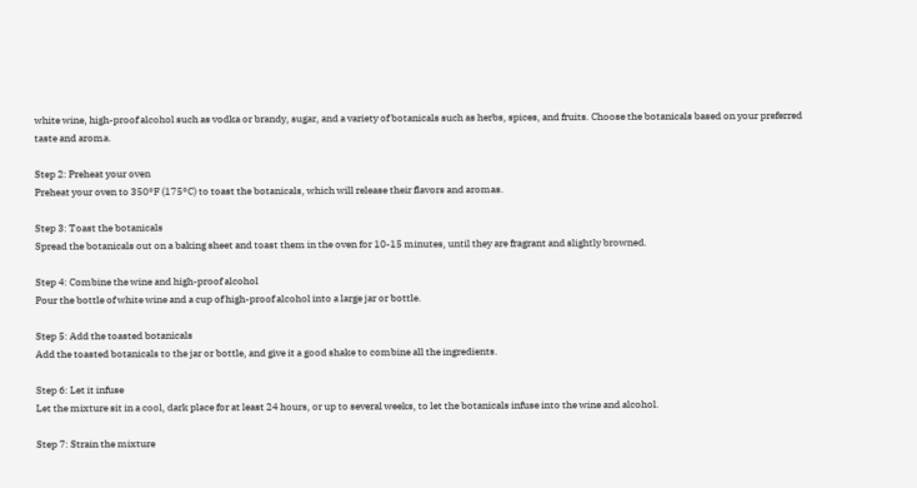white wine, high-proof alcohol such as vodka or brandy, sugar, and a variety of botanicals such as herbs, spices, and fruits. Choose the botanicals based on your preferred taste and aroma.

Step 2: Preheat your oven
Preheat your oven to 350°F (175°C) to toast the botanicals, which will release their flavors and aromas.

Step 3: Toast the botanicals
Spread the botanicals out on a baking sheet and toast them in the oven for 10-15 minutes, until they are fragrant and slightly browned.

Step 4: Combine the wine and high-proof alcohol
Pour the bottle of white wine and a cup of high-proof alcohol into a large jar or bottle.

Step 5: Add the toasted botanicals
Add the toasted botanicals to the jar or bottle, and give it a good shake to combine all the ingredients.

Step 6: Let it infuse
Let the mixture sit in a cool, dark place for at least 24 hours, or up to several weeks, to let the botanicals infuse into the wine and alcohol.

Step 7: Strain the mixture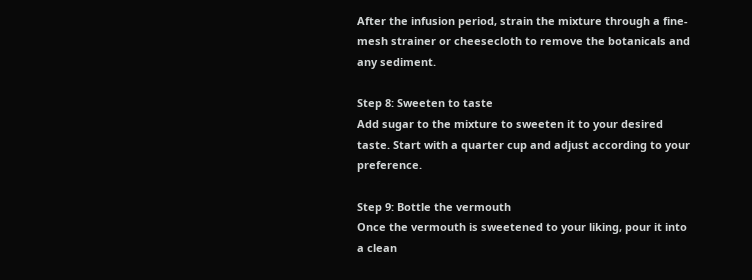After the infusion period, strain the mixture through a fine-mesh strainer or cheesecloth to remove the botanicals and any sediment.

Step 8: Sweeten to taste
Add sugar to the mixture to sweeten it to your desired taste. Start with a quarter cup and adjust according to your preference.

Step 9: Bottle the vermouth
Once the vermouth is sweetened to your liking, pour it into a clean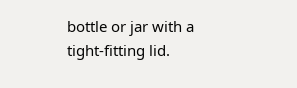bottle or jar with a tight-fitting lid.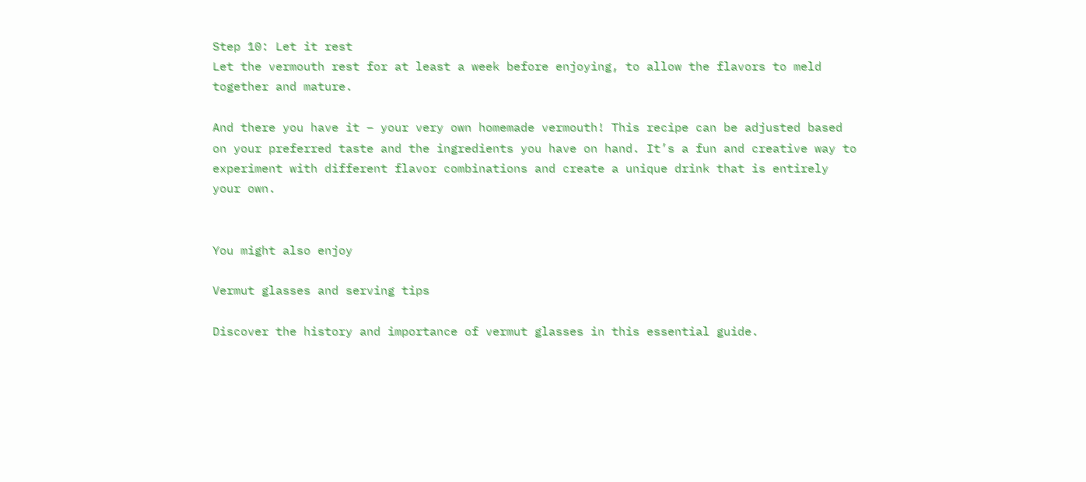Step 10: Let it rest
Let the vermouth rest for at least a week before enjoying, to allow the flavors to meld together and mature.

And there you have it – your very own homemade vermouth! This recipe can be adjusted based on your preferred taste and the ingredients you have on hand. It’s a fun and creative way to experiment with different flavor combinations and create a unique drink that is entirely your own.


You might also enjoy

Vermut glasses and serving tips

Discover the history and importance of vermut glasses in this essential guide.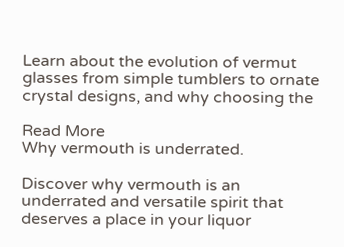Learn about the evolution of vermut glasses from simple tumblers to ornate crystal designs, and why choosing the

Read More
Why vermouth is underrated.

Discover why vermouth is an underrated and versatile spirit that deserves a place in your liquor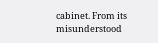cabinet. From its misunderstood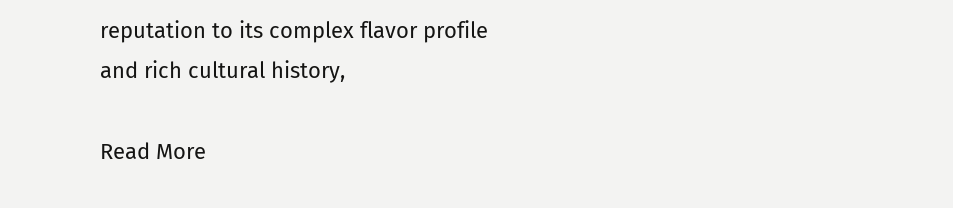reputation to its complex flavor profile and rich cultural history,

Read More